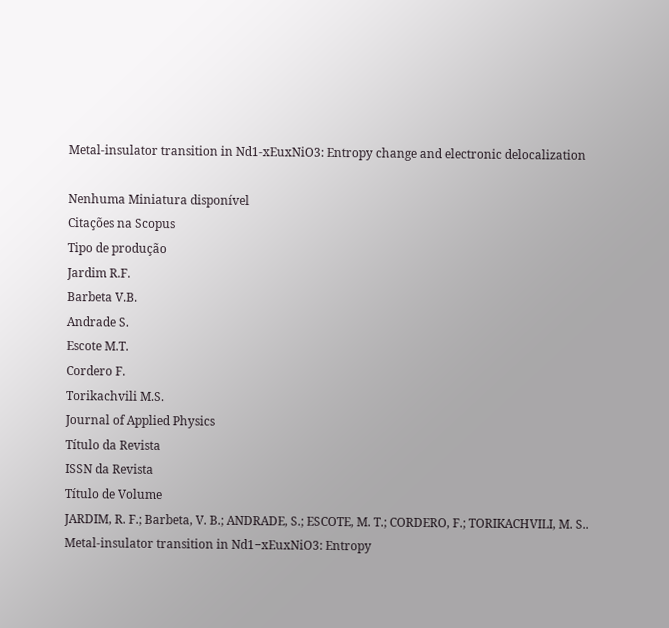Metal-insulator transition in Nd1-xEuxNiO3: Entropy change and electronic delocalization

Nenhuma Miniatura disponível
Citações na Scopus
Tipo de produção
Jardim R.F.
Barbeta V.B.
Andrade S.
Escote M.T.
Cordero F.
Torikachvili M.S.
Journal of Applied Physics
Título da Revista
ISSN da Revista
Título de Volume
JARDIM, R. F.; Barbeta, V. B.; ANDRADE, S.; ESCOTE, M. T.; CORDERO, F.; TORIKACHVILI, M. S.. Metal-insulator transition in Nd1−xEuxNiO3: Entropy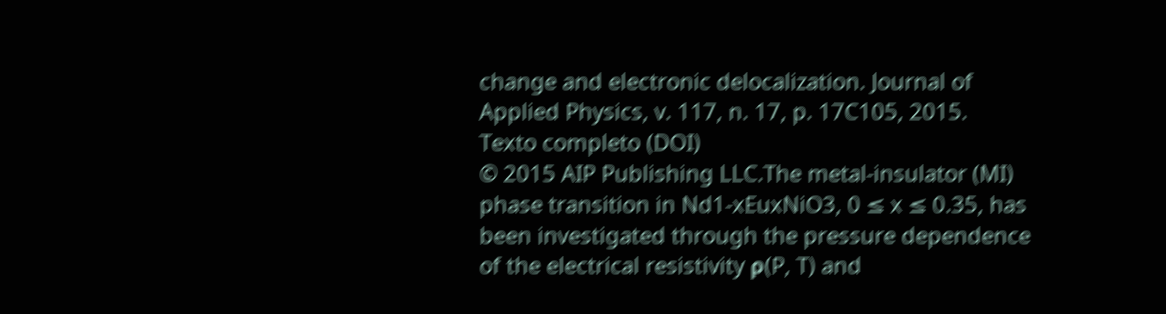change and electronic delocalization. Journal of Applied Physics, v. 117, n. 17, p. 17C105, 2015.
Texto completo (DOI)
© 2015 AIP Publishing LLC.The metal-insulator (MI) phase transition in Nd1-xEuxNiO3, 0 ≤ x ≤ 0.35, has been investigated through the pressure dependence of the electrical resistivity ρ(P, T) and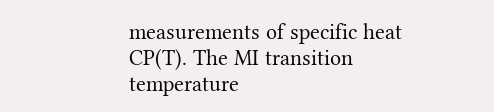measurements of specific heat CP(T). The MI transition temperature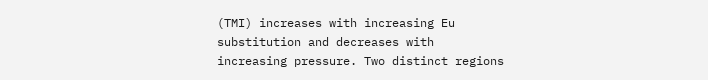(TMI) increases with increasing Eu substitution and decreases with increasing pressure. Two distinct regions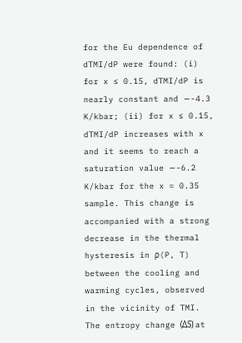for the Eu dependence of dTMI/dP were found: (i) for x ≤ 0.15, dTMI/dP is nearly constant and ∼-4.3 K/kbar; (ii) for x ≤ 0.15, dTMI/dP increases with x and it seems to reach a saturation value ∼-6.2 K/kbar for the x = 0.35 sample. This change is accompanied with a strong decrease in the thermal hysteresis in ρ(P, T) between the cooling and warming cycles, observed in the vicinity of TMI. The entropy change (ΔS) at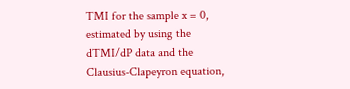TMI for the sample x = 0, estimated by using the dTMI/dP data and the Clausius-Clapeyron equation,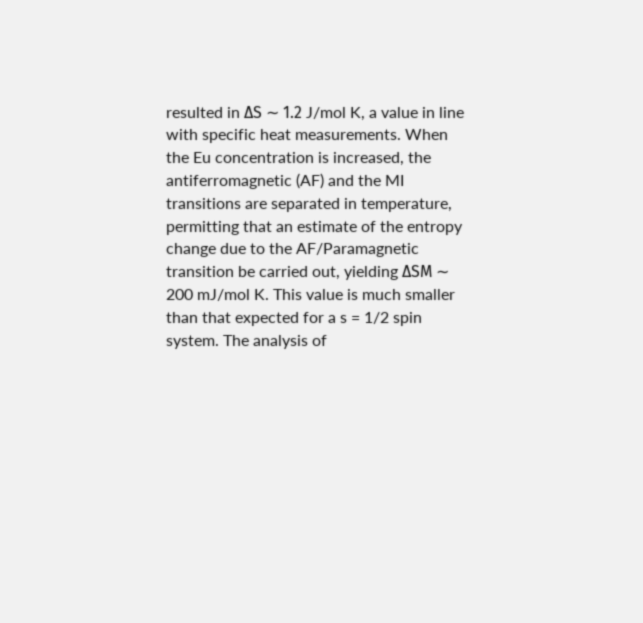resulted in ΔS ∼ 1.2 J/mol K, a value in line with specific heat measurements. When the Eu concentration is increased, the antiferromagnetic (AF) and the MI transitions are separated in temperature, permitting that an estimate of the entropy change due to the AF/Paramagnetic transition be carried out, yielding ΔSM ∼ 200 mJ/mol K. This value is much smaller than that expected for a s = 1/2 spin system. The analysis of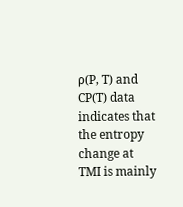ρ(P, T) and CP(T) data indicates that the entropy change at TMI is mainly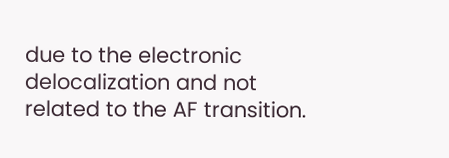due to the electronic delocalization and not related to the AF transition.